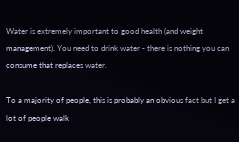Water is extremely important to good health (and weight management). You need to drink water - there is nothing you can consume that replaces water.

To a majority of people, this is probably an obvious fact but I get a lot of people walk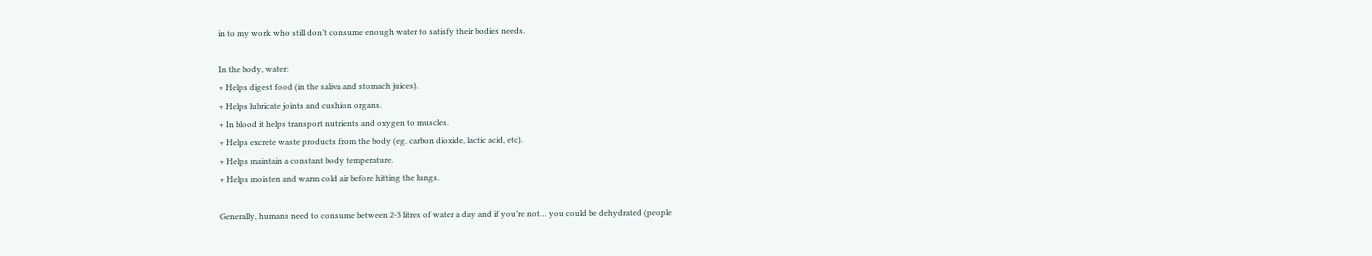in to my work who still don’t consume enough water to satisfy their bodies needs.

In the body, water:
+ Helps digest food (in the saliva and stomach juices).
+ Helps lubricate joints and cushion organs.
+ In blood it helps transport nutrients and oxygen to muscles.
+ Helps excrete waste products from the body (eg. carbon dioxide, lactic acid, etc).
+ Helps maintain a constant body temperature.
+ Helps moisten and warm cold air before hitting the lungs.

Generally, humans need to consume between 2-3 litres of water a day and if you’re not… you could be dehydrated (people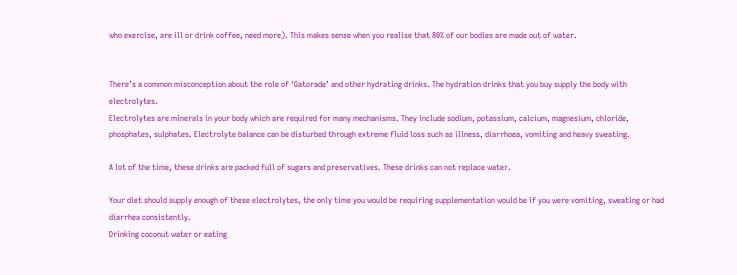who exercise, are ill or drink coffee, need more). This makes sense when you realise that 80% of our bodies are made out of water.


There’s a common misconception about the role of ‘Gatorade’ and other hydrating drinks. The hydration drinks that you buy supply the body with electrolytes.
Electrolytes are minerals in your body which are required for many mechanisms. They include sodium, potassium, calcium, magnesium, chloride, phosphates, sulphates. Electrolyte balance can be disturbed through extreme fluid loss such as illness, diarrhoea, vomiting and heavy sweating.

A lot of the time, these drinks are packed full of sugars and preservatives. These drinks can not replace water.

Your diet should supply enough of these electrolytes, the only time you would be requiring supplementation would be if you were vomiting, sweating or had diarrhea consistently.
Drinking coconut water or eating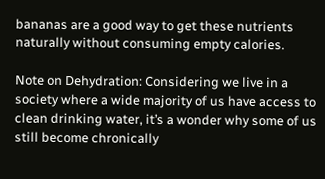bananas are a good way to get these nutrients naturally without consuming empty calories.

Note on Dehydration: Considering we live in a society where a wide majority of us have access to clean drinking water, it’s a wonder why some of us still become chronically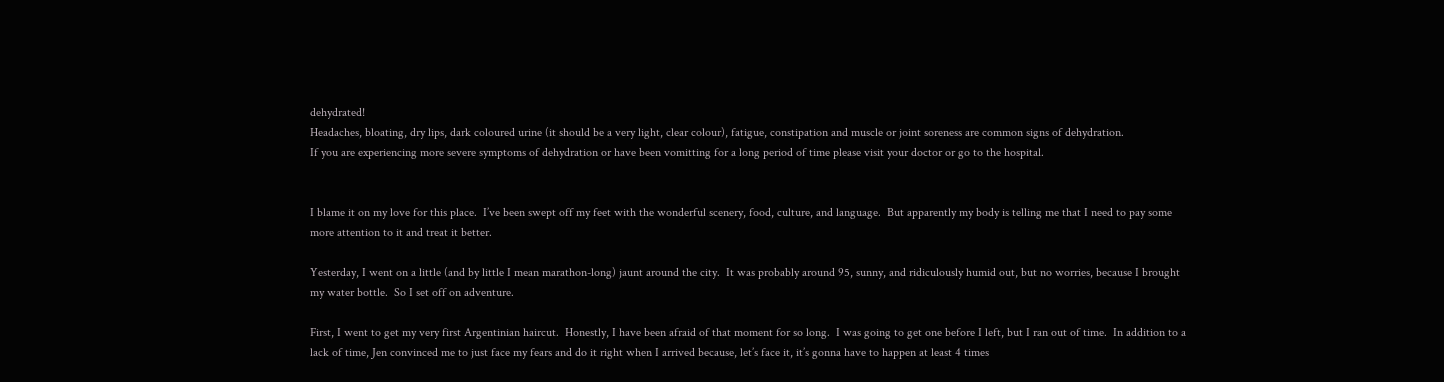dehydrated!
Headaches, bloating, dry lips, dark coloured urine (it should be a very light, clear colour), fatigue, constipation and muscle or joint soreness are common signs of dehydration.
If you are experiencing more severe symptoms of dehydration or have been vomitting for a long period of time please visit your doctor or go to the hospital.


I blame it on my love for this place.  I’ve been swept off my feet with the wonderful scenery, food, culture, and language.  But apparently my body is telling me that I need to pay some more attention to it and treat it better.

Yesterday, I went on a little (and by little I mean marathon-long) jaunt around the city.  It was probably around 95, sunny, and ridiculously humid out, but no worries, because I brought my water bottle.  So I set off on adventure.

First, I went to get my very first Argentinian haircut.  Honestly, I have been afraid of that moment for so long.  I was going to get one before I left, but I ran out of time.  In addition to a lack of time, Jen convinced me to just face my fears and do it right when I arrived because, let’s face it, it’s gonna have to happen at least 4 times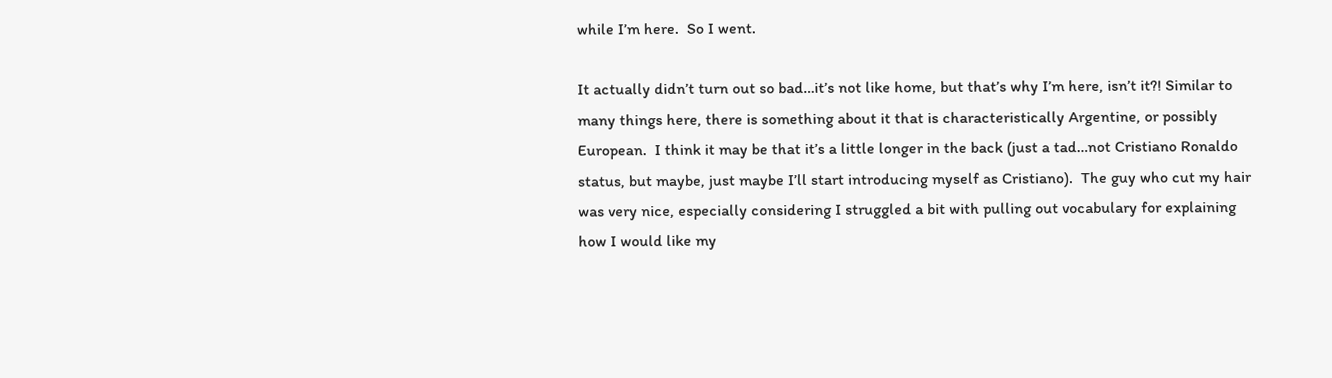while I’m here.  So I went.

It actually didn’t turn out so bad…it’s not like home, but that’s why I’m here, isn’t it?! Similar to many things here, there is something about it that is characteristically Argentine, or possibly European.  I think it may be that it’s a little longer in the back (just a tad…not Cristiano Ronaldo status, but maybe, just maybe I’ll start introducing myself as Cristiano).  The guy who cut my hair was very nice, especially considering I struggled a bit with pulling out vocabulary for explaining how I would like my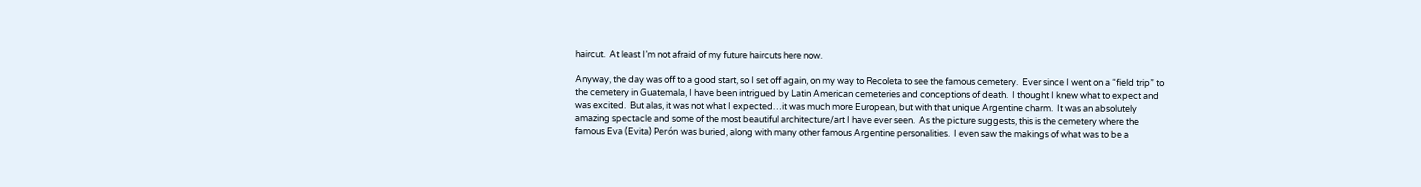haircut.  At least I’m not afraid of my future haircuts here now.

Anyway, the day was off to a good start, so I set off again, on my way to Recoleta to see the famous cemetery.  Ever since I went on a “field trip” to the cemetery in Guatemala, I have been intrigued by Latin American cemeteries and conceptions of death.  I thought I knew what to expect and was excited.  But alas, it was not what I expected…it was much more European, but with that unique Argentine charm.  It was an absolutely amazing spectacle and some of the most beautiful architecture/art I have ever seen.  As the picture suggests, this is the cemetery where the famous Eva (Evita) Perón was buried, along with many other famous Argentine personalities.  I even saw the makings of what was to be a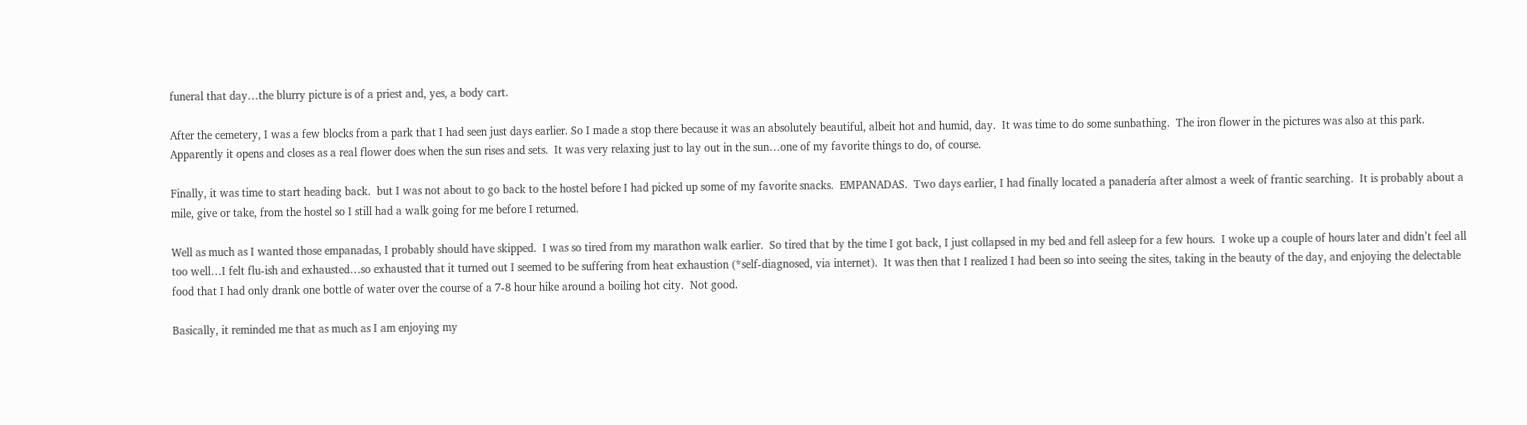funeral that day…the blurry picture is of a priest and, yes, a body cart.

After the cemetery, I was a few blocks from a park that I had seen just days earlier. So I made a stop there because it was an absolutely beautiful, albeit hot and humid, day.  It was time to do some sunbathing.  The iron flower in the pictures was also at this park.  Apparently it opens and closes as a real flower does when the sun rises and sets.  It was very relaxing just to lay out in the sun…one of my favorite things to do, of course.

Finally, it was time to start heading back.  but I was not about to go back to the hostel before I had picked up some of my favorite snacks.  EMPANADAS.  Two days earlier, I had finally located a panadería after almost a week of frantic searching.  It is probably about a mile, give or take, from the hostel so I still had a walk going for me before I returned.

Well as much as I wanted those empanadas, I probably should have skipped.  I was so tired from my marathon walk earlier.  So tired that by the time I got back, I just collapsed in my bed and fell asleep for a few hours.  I woke up a couple of hours later and didn’t feel all too well…I felt flu-ish and exhausted…so exhausted that it turned out I seemed to be suffering from heat exhaustion (*self-diagnosed, via internet).  It was then that I realized I had been so into seeing the sites, taking in the beauty of the day, and enjoying the delectable food that I had only drank one bottle of water over the course of a 7-8 hour hike around a boiling hot city.  Not good.

Basically, it reminded me that as much as I am enjoying my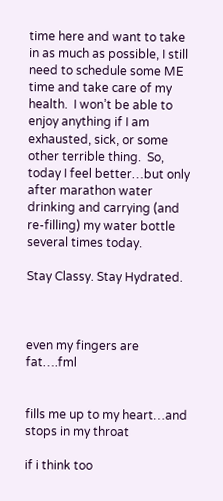time here and want to take in as much as possible, I still need to schedule some ME time and take care of my health.  I won’t be able to enjoy anything if I am exhausted, sick, or some other terrible thing.  So, today I feel better…but only after marathon water drinking and carrying (and re-filling) my water bottle several times today.

Stay Classy. Stay Hydrated.



even my fingers are fat….fml


fills me up to my heart…and stops in my throat

if i think too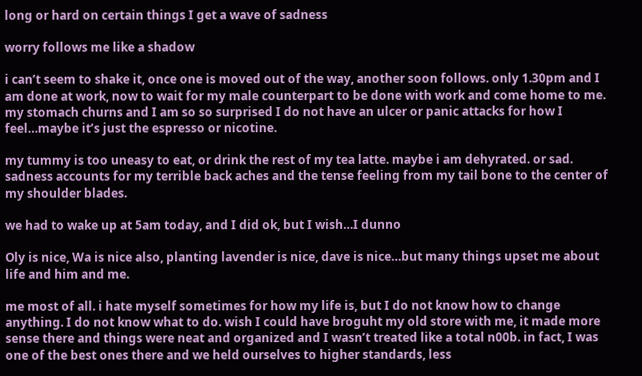long or hard on certain things I get a wave of sadness

worry follows me like a shadow

i can’t seem to shake it, once one is moved out of the way, another soon follows. only 1.30pm and I am done at work, now to wait for my male counterpart to be done with work and come home to me. my stomach churns and I am so so surprised I do not have an ulcer or panic attacks for how I feel…maybe it’s just the espresso or nicotine.

my tummy is too uneasy to eat, or drink the rest of my tea latte. maybe i am dehyrated. or sad. sadness accounts for my terrible back aches and the tense feeling from my tail bone to the center of my shoulder blades.

we had to wake up at 5am today, and I did ok, but I wish…I dunno

Oly is nice, Wa is nice also, planting lavender is nice, dave is nice…but many things upset me about life and him and me.

me most of all. i hate myself sometimes for how my life is, but I do not know how to change anything. I do not know what to do. wish I could have broguht my old store with me, it made more sense there and things were neat and organized and I wasn’t treated like a total n00b. in fact, I was one of the best ones there and we held ourselves to higher standards, less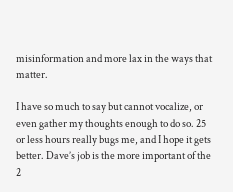misinformation and more lax in the ways that matter.

I have so much to say but cannot vocalize, or even gather my thoughts enough to do so. 25 or less hours really bugs me, and I hope it gets better. Dave’s job is the more important of the 2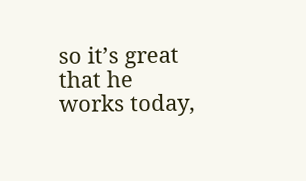so it’s great that he works today,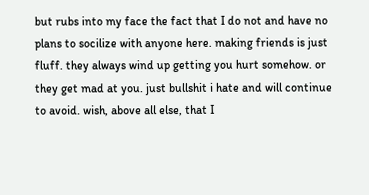but rubs into my face the fact that I do not and have no plans to socilize with anyone here. making friends is just fluff. they always wind up getting you hurt somehow. or they get mad at you. just bullshit i hate and will continue to avoid. wish, above all else, that I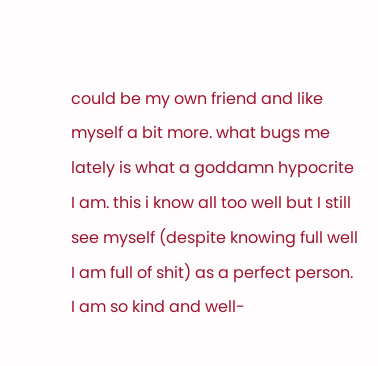could be my own friend and like myself a bit more. what bugs me lately is what a goddamn hypocrite I am. this i know all too well but I still see myself (despite knowing full well I am full of shit) as a perfect person. I am so kind and well-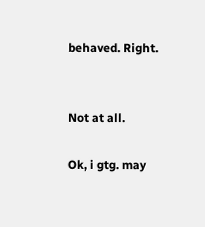behaved. Right.


Not at all.

Ok, i gtg. may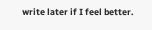write later if I feel better.